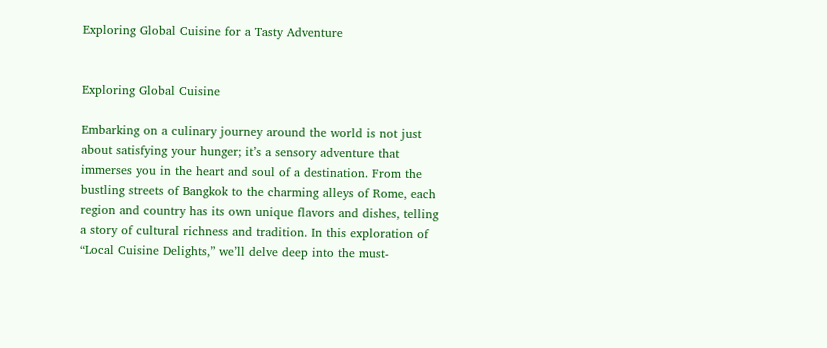Exploring Global Cuisine for a Tasty Adventure


Exploring Global Cuisine

Embarking on a culinary journey around the world is not just about satisfying your hunger; it’s a sensory adventure that immerses you in the heart and soul of a destination. From the bustling streets of Bangkok to the charming alleys of Rome, each region and country has its own unique flavors and dishes, telling a story of cultural richness and tradition. In this exploration of “Local Cuisine Delights,” we’ll delve deep into the must-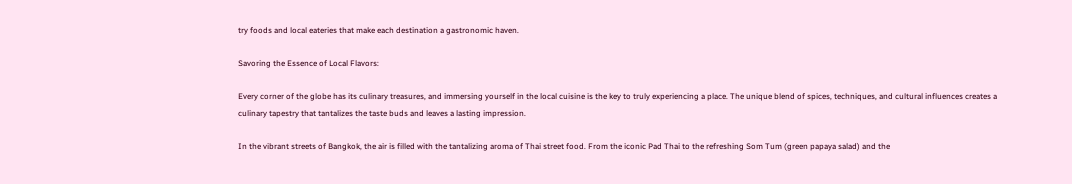try foods and local eateries that make each destination a gastronomic haven.

Savoring the Essence of Local Flavors:

Every corner of the globe has its culinary treasures, and immersing yourself in the local cuisine is the key to truly experiencing a place. The unique blend of spices, techniques, and cultural influences creates a culinary tapestry that tantalizes the taste buds and leaves a lasting impression.

In the vibrant streets of Bangkok, the air is filled with the tantalizing aroma of Thai street food. From the iconic Pad Thai to the refreshing Som Tum (green papaya salad) and the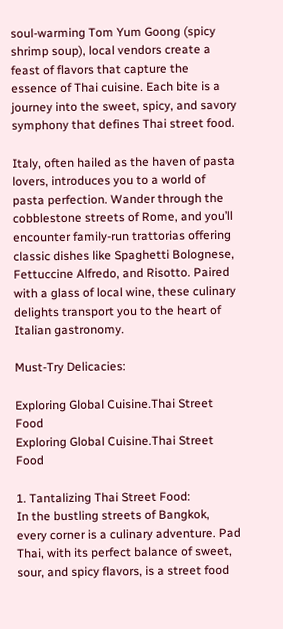soul-warming Tom Yum Goong (spicy shrimp soup), local vendors create a feast of flavors that capture the essence of Thai cuisine. Each bite is a journey into the sweet, spicy, and savory symphony that defines Thai street food.

Italy, often hailed as the haven of pasta lovers, introduces you to a world of pasta perfection. Wander through the cobblestone streets of Rome, and you’ll encounter family-run trattorias offering classic dishes like Spaghetti Bolognese, Fettuccine Alfredo, and Risotto. Paired with a glass of local wine, these culinary delights transport you to the heart of Italian gastronomy.

Must-Try Delicacies:

Exploring Global Cuisine.Thai Street Food
Exploring Global Cuisine.Thai Street Food

1. Tantalizing Thai Street Food:
In the bustling streets of Bangkok, every corner is a culinary adventure. Pad Thai, with its perfect balance of sweet, sour, and spicy flavors, is a street food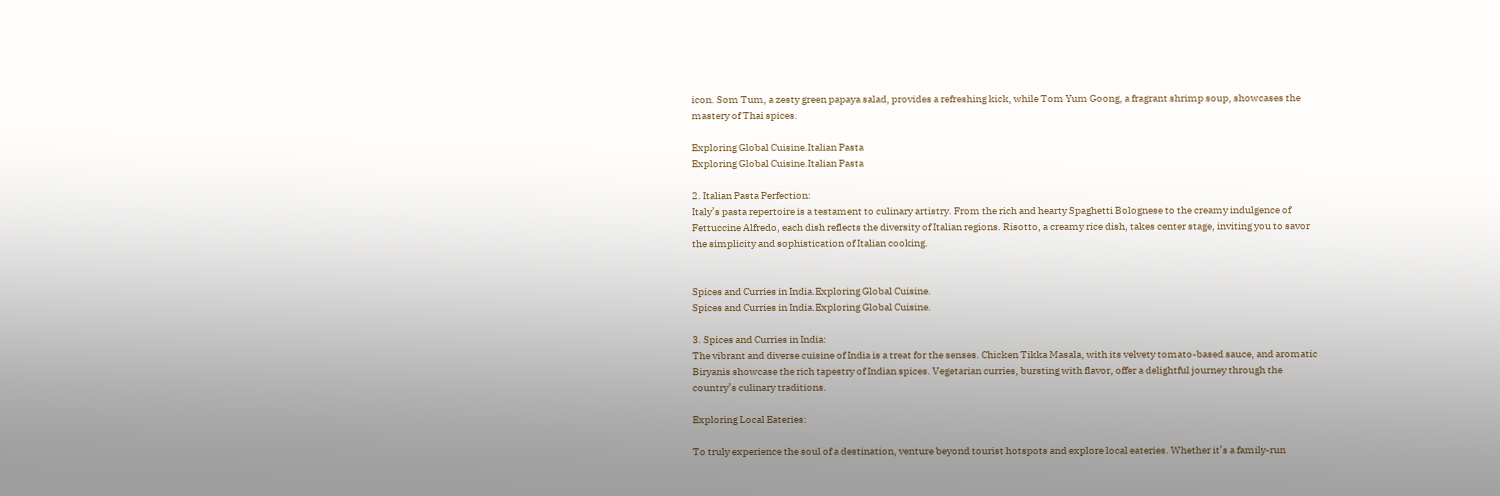icon. Som Tum, a zesty green papaya salad, provides a refreshing kick, while Tom Yum Goong, a fragrant shrimp soup, showcases the mastery of Thai spices.

Exploring Global Cuisine.Italian Pasta
Exploring Global Cuisine.Italian Pasta

2. Italian Pasta Perfection:
Italy’s pasta repertoire is a testament to culinary artistry. From the rich and hearty Spaghetti Bolognese to the creamy indulgence of Fettuccine Alfredo, each dish reflects the diversity of Italian regions. Risotto, a creamy rice dish, takes center stage, inviting you to savor the simplicity and sophistication of Italian cooking.


Spices and Curries in India.Exploring Global Cuisine.
Spices and Curries in India.Exploring Global Cuisine.

3. Spices and Curries in India:
The vibrant and diverse cuisine of India is a treat for the senses. Chicken Tikka Masala, with its velvety tomato-based sauce, and aromatic Biryanis showcase the rich tapestry of Indian spices. Vegetarian curries, bursting with flavor, offer a delightful journey through the country’s culinary traditions.

Exploring Local Eateries:

To truly experience the soul of a destination, venture beyond tourist hotspots and explore local eateries. Whether it’s a family-run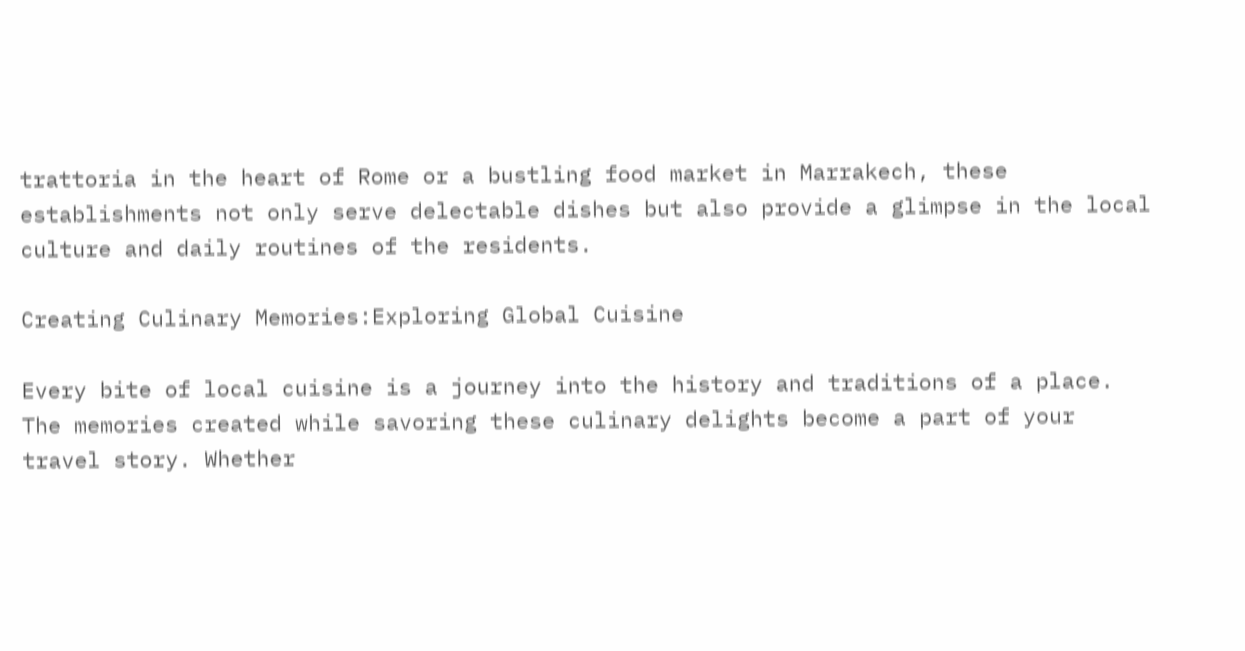trattoria in the heart of Rome or a bustling food market in Marrakech, these establishments not only serve delectable dishes but also provide a glimpse in the local culture and daily routines of the residents.

Creating Culinary Memories:Exploring Global Cuisine

Every bite of local cuisine is a journey into the history and traditions of a place. The memories created while savoring these culinary delights become a part of your travel story. Whether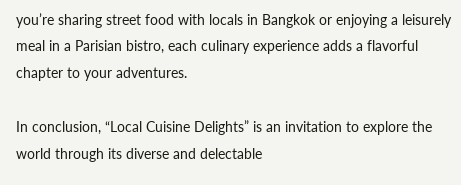you’re sharing street food with locals in Bangkok or enjoying a leisurely meal in a Parisian bistro, each culinary experience adds a flavorful chapter to your adventures.

In conclusion, “Local Cuisine Delights” is an invitation to explore the world through its diverse and delectable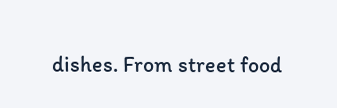dishes. From street food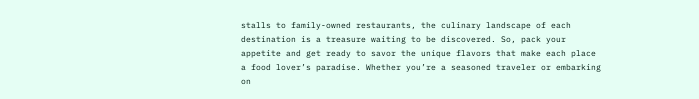stalls to family-owned restaurants, the culinary landscape of each destination is a treasure waiting to be discovered. So, pack your appetite and get ready to savor the unique flavors that make each place a food lover’s paradise. Whether you’re a seasoned traveler or embarking on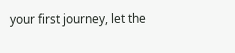your first journey, let the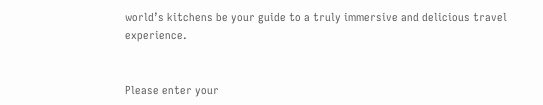world’s kitchens be your guide to a truly immersive and delicious travel experience.


Please enter your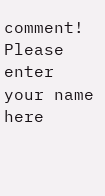comment!
Please enter your name here